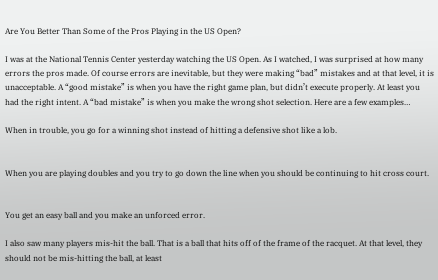Are You Better Than Some of the Pros Playing in the US Open?

I was at the National Tennis Center yesterday watching the US Open. As I watched, I was surprised at how many errors the pros made. Of course errors are inevitable, but they were making “bad” mistakes and at that level, it is unacceptable. A “good mistake” is when you have the right game plan, but didn’t execute properly. At least you had the right intent. A “bad mistake” is when you make the wrong shot selection. Here are a few examples…

When in trouble, you go for a winning shot instead of hitting a defensive shot like a lob.


When you are playing doubles and you try to go down the line when you should be continuing to hit cross court.


You get an easy ball and you make an unforced error.

I also saw many players mis-hit the ball. That is a ball that hits off of the frame of the racquet. At that level, they should not be mis-hitting the ball, at least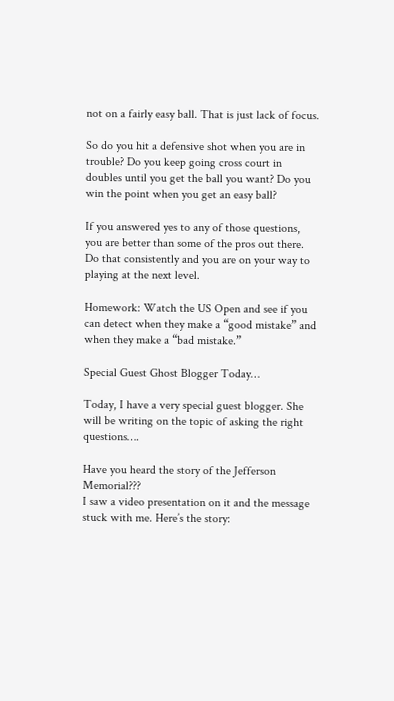not on a fairly easy ball. That is just lack of focus.

So do you hit a defensive shot when you are in trouble? Do you keep going cross court in doubles until you get the ball you want? Do you win the point when you get an easy ball?

If you answered yes to any of those questions, you are better than some of the pros out there. Do that consistently and you are on your way to playing at the next level.

Homework: Watch the US Open and see if you can detect when they make a “good mistake” and when they make a “bad mistake.”

Special Guest Ghost Blogger Today…

Today, I have a very special guest blogger. She will be writing on the topic of asking the right questions….

Have you heard the story of the Jefferson Memorial???
I saw a video presentation on it and the message stuck with me. Here’s the story: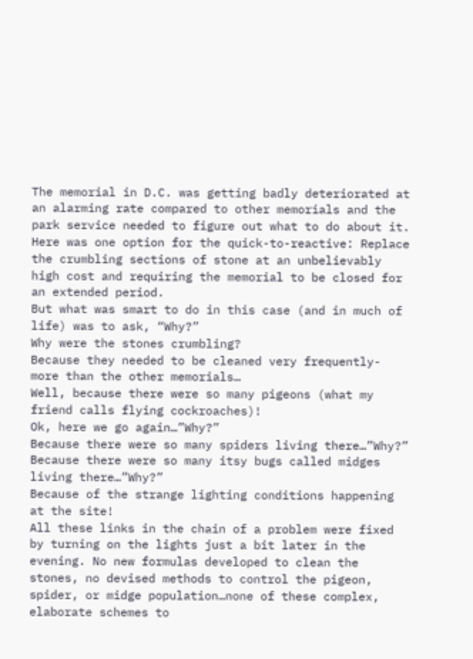The memorial in D.C. was getting badly deteriorated at an alarming rate compared to other memorials and the park service needed to figure out what to do about it.
Here was one option for the quick-to-reactive: Replace the crumbling sections of stone at an unbelievably high cost and requiring the memorial to be closed for an extended period.
But what was smart to do in this case (and in much of life) was to ask, “Why?”
Why were the stones crumbling?
Because they needed to be cleaned very frequently- more than the other memorials…
Well, because there were so many pigeons (what my friend calls flying cockroaches)!
Ok, here we go again…”Why?”
Because there were so many spiders living there…”Why?”
Because there were so many itsy bugs called midges living there…”Why?”
Because of the strange lighting conditions happening at the site!
All these links in the chain of a problem were fixed by turning on the lights just a bit later in the evening. No new formulas developed to clean the stones, no devised methods to control the pigeon, spider, or midge population…none of these complex, elaborate schemes to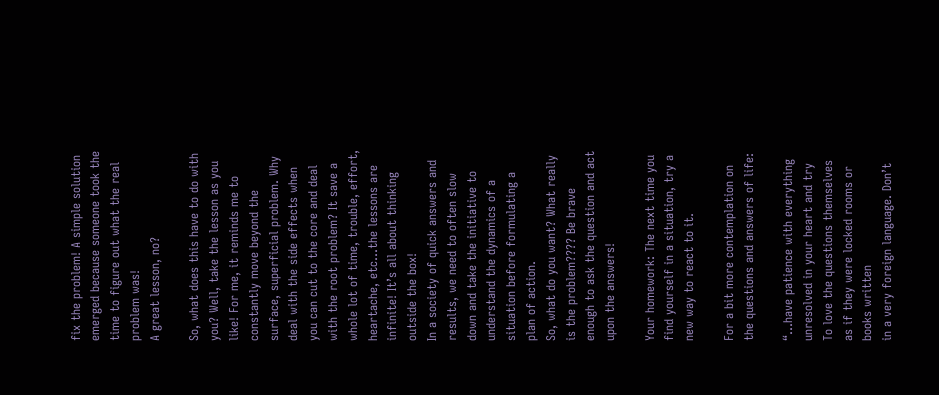fix the problem! A simple solution emerged because someone took the time to figure out what the real problem was!
A great lesson, no?

So, what does this have to do with you? Well, take the lesson as you like! For me, it reminds me to constantly move beyond the surface, superficial problem. Why deal with the side effects when you can cut to the core and deal with the root problem? It save a whole lot of time, trouble, effort, heartache, etc…the lessons are infinite! It’s all about thinking outside the box!
In a society of quick answers and results, we need to often slow down and take the initiative to understand the dynamics of a situation before formulating a plan of action.
So, what do you want? What really is the problem???? Be brave enough to ask the question and act upon the answers!

Your homework: The next time you find yourself in a situation, try a new way to react to it.

For a bit more contemplation on the questions and answers of life:

“…have patience with everything unresolved in your heart and try
To love the questions themselves as if they were locked rooms or books written
in a very foreign language. Don’t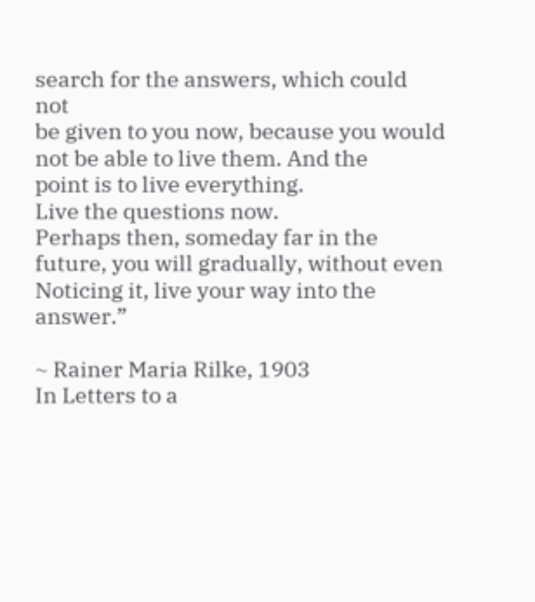search for the answers, which could not
be given to you now, because you would not be able to live them. And the
point is to live everything.
Live the questions now.
Perhaps then, someday far in the future, you will gradually, without even
Noticing it, live your way into the answer.”

~ Rainer Maria Rilke, 1903
In Letters to a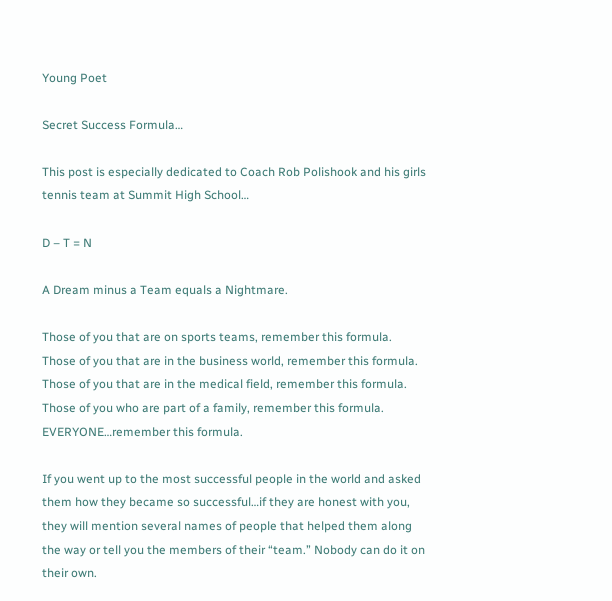Young Poet

Secret Success Formula…

This post is especially dedicated to Coach Rob Polishook and his girls tennis team at Summit High School…

D – T = N

A Dream minus a Team equals a Nightmare.

Those of you that are on sports teams, remember this formula.
Those of you that are in the business world, remember this formula.
Those of you that are in the medical field, remember this formula.
Those of you who are part of a family, remember this formula.
EVERYONE…remember this formula.

If you went up to the most successful people in the world and asked them how they became so successful…if they are honest with you, they will mention several names of people that helped them along the way or tell you the members of their “team.” Nobody can do it on their own.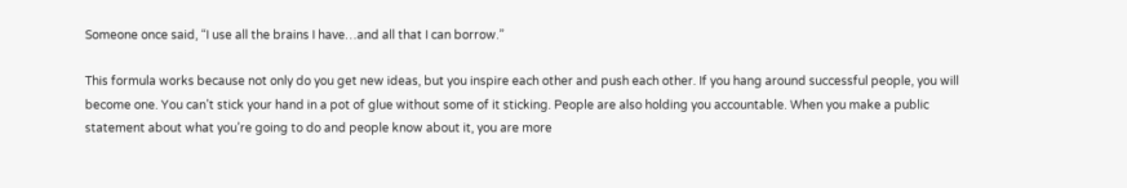Someone once said, “I use all the brains I have…and all that I can borrow.”

This formula works because not only do you get new ideas, but you inspire each other and push each other. If you hang around successful people, you will become one. You can’t stick your hand in a pot of glue without some of it sticking. People are also holding you accountable. When you make a public statement about what you’re going to do and people know about it, you are more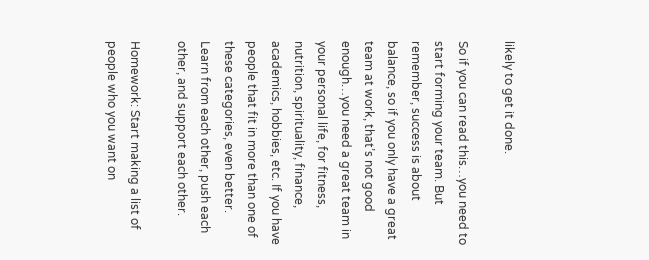likely to get it done.

So if you can read this…you need to start forming your team. But remember, success is about balance, so if you only have a great team at work, that’s not good enough…you need a great team in your personal life, for fitness, nutrition, spirituality, finance, academics, hobbies, etc. If you have people that fit in more than one of these categories, even better. Learn from each other, push each other, and support each other.

Homework: Start making a list of people who you want on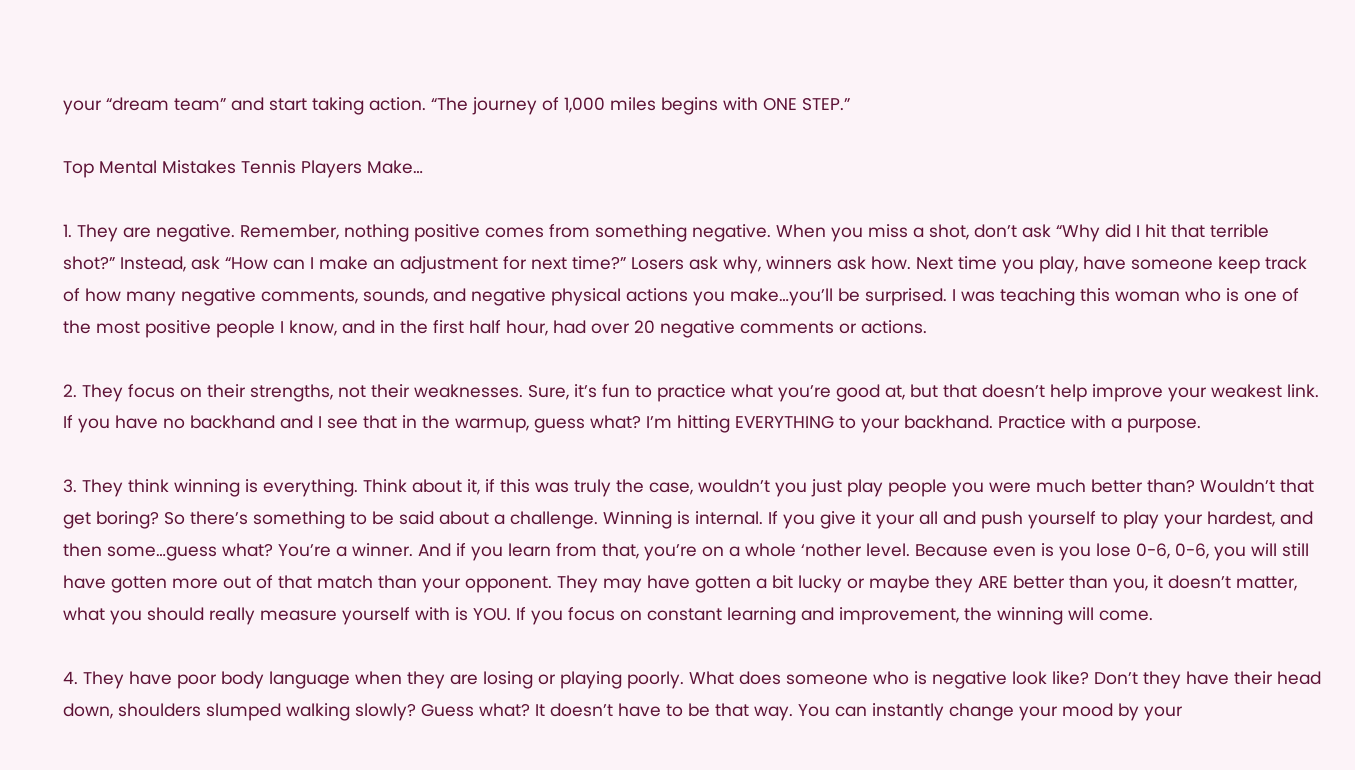your “dream team” and start taking action. “The journey of 1,000 miles begins with ONE STEP.”

Top Mental Mistakes Tennis Players Make…

1. They are negative. Remember, nothing positive comes from something negative. When you miss a shot, don’t ask “Why did I hit that terrible shot?” Instead, ask “How can I make an adjustment for next time?” Losers ask why, winners ask how. Next time you play, have someone keep track of how many negative comments, sounds, and negative physical actions you make…you’ll be surprised. I was teaching this woman who is one of the most positive people I know, and in the first half hour, had over 20 negative comments or actions.

2. They focus on their strengths, not their weaknesses. Sure, it’s fun to practice what you’re good at, but that doesn’t help improve your weakest link. If you have no backhand and I see that in the warmup, guess what? I’m hitting EVERYTHING to your backhand. Practice with a purpose.

3. They think winning is everything. Think about it, if this was truly the case, wouldn’t you just play people you were much better than? Wouldn’t that get boring? So there’s something to be said about a challenge. Winning is internal. If you give it your all and push yourself to play your hardest, and then some…guess what? You’re a winner. And if you learn from that, you’re on a whole ‘nother level. Because even is you lose 0-6, 0-6, you will still have gotten more out of that match than your opponent. They may have gotten a bit lucky or maybe they ARE better than you, it doesn’t matter, what you should really measure yourself with is YOU. If you focus on constant learning and improvement, the winning will come.

4. They have poor body language when they are losing or playing poorly. What does someone who is negative look like? Don’t they have their head down, shoulders slumped walking slowly? Guess what? It doesn’t have to be that way. You can instantly change your mood by your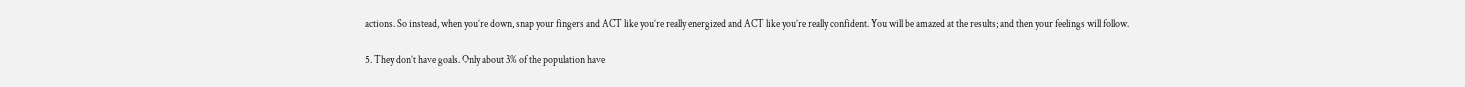actions. So instead, when you’re down, snap your fingers and ACT like you’re really energized and ACT like you’re really confident. You will be amazed at the results; and then your feelings will follow.

5. They don’t have goals. Only about 3% of the population have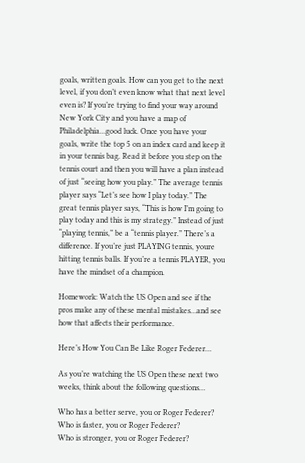goals, written goals. How can you get to the next level, if you don’t even know what that next level even is? If you’re trying to find your way around New York City and you have a map of Philadelphia…good luck. Once you have your goals, write the top 5 on an index card and keep it in your tennis bag. Read it before you step on the tennis court and then you will have a plan instead of just “seeing how you play.” The average tennis player says “Let’s see how I play today.” The great tennis player says, “This is how I’m going to play today and this is my strategy.” Instead of just “playing tennis,” be a “tennis player.” There’s a difference. If you’re just PLAYING tennis, youre hitting tennis balls. If you’re a tennis PLAYER, you have the mindset of a champion.

Homework: Watch the US Open and see if the pros make any of these mental mistakes…and see how that affects their performance.

Here’s How You Can Be Like Roger Federer…

As you’re watching the US Open these next two weeks, think about the following questions…

Who has a better serve, you or Roger Federer?
Who is faster, you or Roger Federer?
Who is stronger, you or Roger Federer?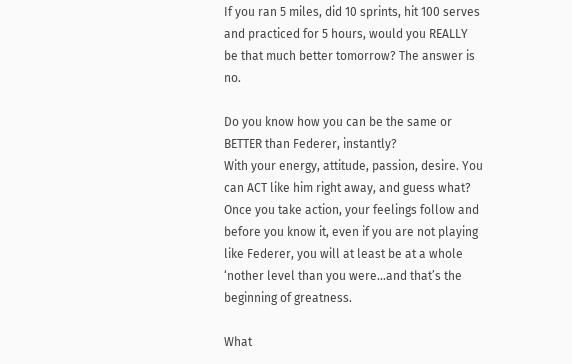If you ran 5 miles, did 10 sprints, hit 100 serves and practiced for 5 hours, would you REALLY be that much better tomorrow? The answer is no.

Do you know how you can be the same or BETTER than Federer, instantly?
With your energy, attitude, passion, desire. You can ACT like him right away, and guess what? Once you take action, your feelings follow and before you know it, even if you are not playing like Federer, you will at least be at a whole ‘nother level than you were…and that’s the beginning of greatness.

What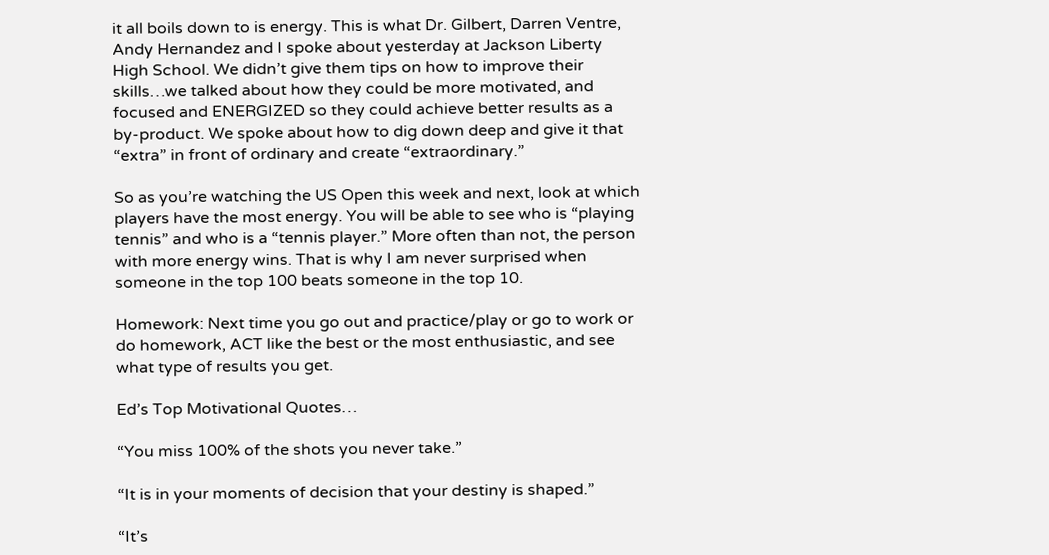it all boils down to is energy. This is what Dr. Gilbert, Darren Ventre, Andy Hernandez and I spoke about yesterday at Jackson Liberty High School. We didn’t give them tips on how to improve their skills…we talked about how they could be more motivated, and focused and ENERGIZED so they could achieve better results as a by-product. We spoke about how to dig down deep and give it that “extra” in front of ordinary and create “extraordinary.”

So as you’re watching the US Open this week and next, look at which players have the most energy. You will be able to see who is “playing tennis” and who is a “tennis player.” More often than not, the person with more energy wins. That is why I am never surprised when someone in the top 100 beats someone in the top 10.

Homework: Next time you go out and practice/play or go to work or do homework, ACT like the best or the most enthusiastic, and see what type of results you get.

Ed’s Top Motivational Quotes…

“You miss 100% of the shots you never take.”

“It is in your moments of decision that your destiny is shaped.”

“It’s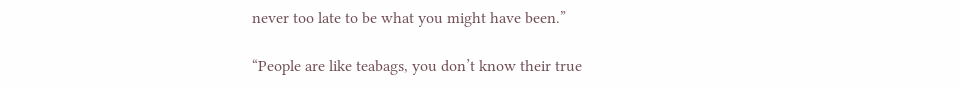never too late to be what you might have been.”

“People are like teabags, you don’t know their true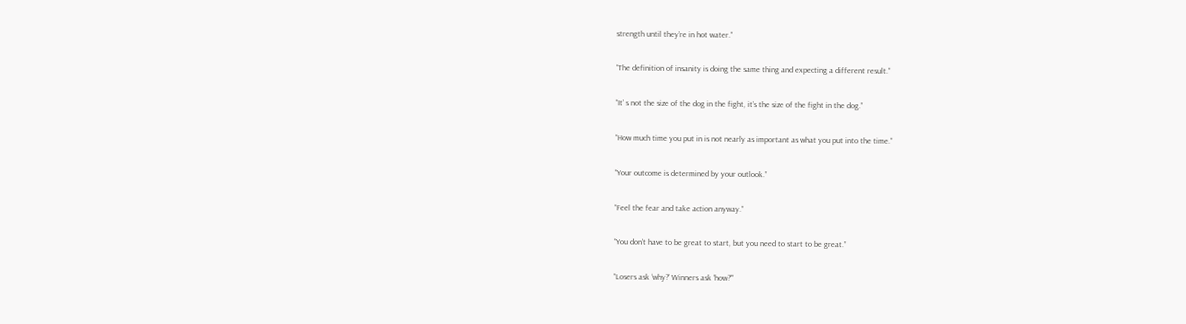strength until they’re in hot water.”

“The definition of insanity is doing the same thing and expecting a different result.”

“It’ s not the size of the dog in the fight, it’s the size of the fight in the dog.”

“How much time you put in is not nearly as important as what you put into the time.”

“Your outcome is determined by your outlook.”

“Feel the fear and take action anyway.”

“You don’t have to be great to start, but you need to start to be great.”

“Losers ask ‘why?’ Winners ask ‘how?'”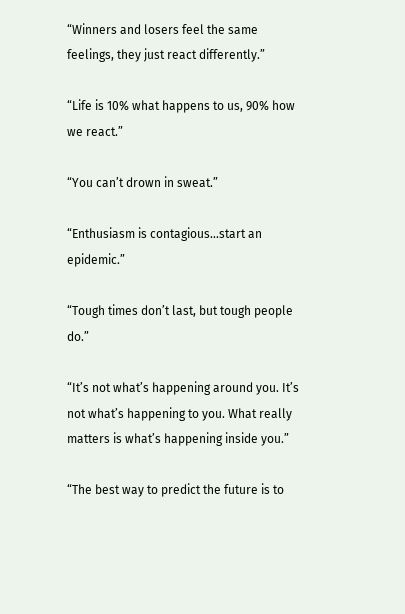“Winners and losers feel the same feelings, they just react differently.”

“Life is 10% what happens to us, 90% how we react.”

“You can’t drown in sweat.”

“Enthusiasm is contagious…start an epidemic.”

“Tough times don’t last, but tough people do.”

“It’s not what’s happening around you. It’s not what’s happening to you. What really matters is what’s happening inside you.”

“The best way to predict the future is to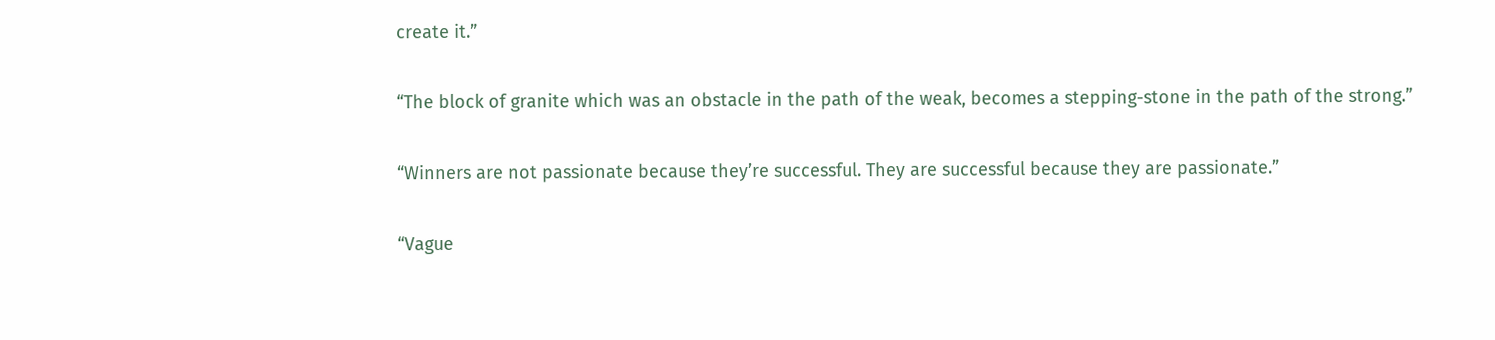create it.”

“The block of granite which was an obstacle in the path of the weak, becomes a stepping-stone in the path of the strong.”

“Winners are not passionate because they’re successful. They are successful because they are passionate.”

“Vague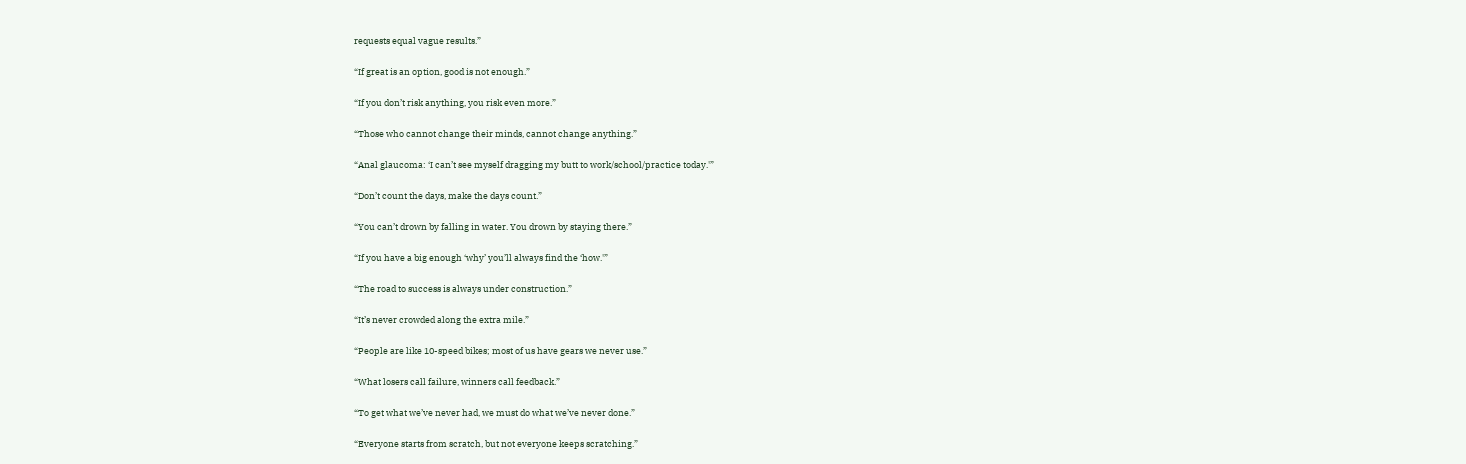requests equal vague results.”

“If great is an option, good is not enough.”

“If you don’t risk anything, you risk even more.”

“Those who cannot change their minds, cannot change anything.”

“Anal glaucoma: ‘I can’t see myself dragging my butt to work/school/practice today.'”

“Don’t count the days, make the days count.”

“You can’t drown by falling in water. You drown by staying there.”

“If you have a big enough ‘why’ you’ll always find the ‘how.'”

“The road to success is always under construction.”

“It’s never crowded along the extra mile.”

“People are like 10-speed bikes; most of us have gears we never use.”

“What losers call failure, winners call feedback.”

“To get what we’ve never had, we must do what we’ve never done.”

“Everyone starts from scratch, but not everyone keeps scratching.”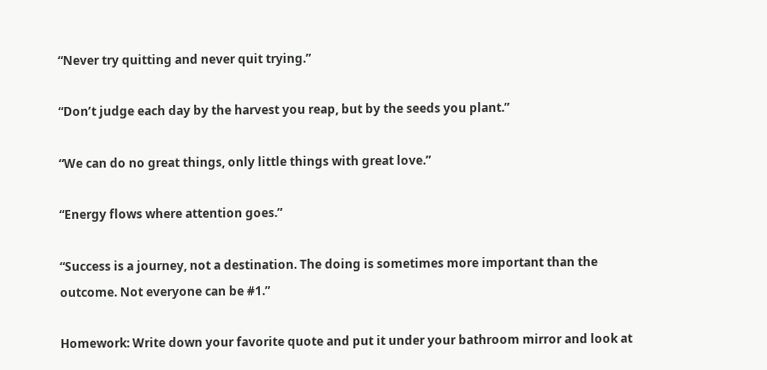“Never try quitting and never quit trying.”

“Don’t judge each day by the harvest you reap, but by the seeds you plant.”

“We can do no great things, only little things with great love.”

“Energy flows where attention goes.”

“Success is a journey, not a destination. The doing is sometimes more important than the outcome. Not everyone can be #1.”

Homework: Write down your favorite quote and put it under your bathroom mirror and look at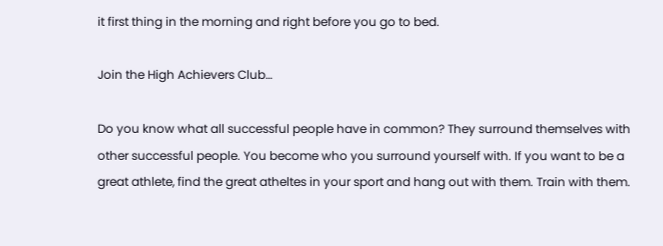it first thing in the morning and right before you go to bed.

Join the High Achievers Club…

Do you know what all successful people have in common? They surround themselves with other successful people. You become who you surround yourself with. If you want to be a great athlete, find the great atheltes in your sport and hang out with them. Train with them.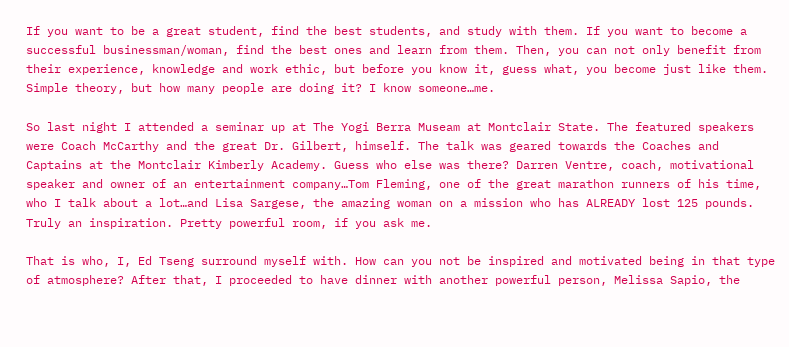If you want to be a great student, find the best students, and study with them. If you want to become a successful businessman/woman, find the best ones and learn from them. Then, you can not only benefit from their experience, knowledge and work ethic, but before you know it, guess what, you become just like them. Simple theory, but how many people are doing it? I know someone…me.

So last night I attended a seminar up at The Yogi Berra Museam at Montclair State. The featured speakers were Coach McCarthy and the great Dr. Gilbert, himself. The talk was geared towards the Coaches and Captains at the Montclair Kimberly Academy. Guess who else was there? Darren Ventre, coach, motivational speaker and owner of an entertainment company…Tom Fleming, one of the great marathon runners of his time, who I talk about a lot…and Lisa Sargese, the amazing woman on a mission who has ALREADY lost 125 pounds. Truly an inspiration. Pretty powerful room, if you ask me.

That is who, I, Ed Tseng surround myself with. How can you not be inspired and motivated being in that type of atmosphere? After that, I proceeded to have dinner with another powerful person, Melissa Sapio, the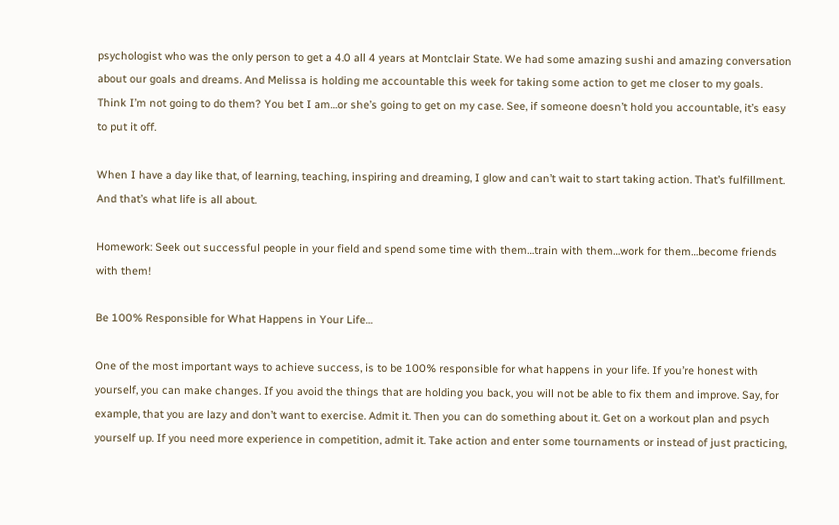psychologist who was the only person to get a 4.0 all 4 years at Montclair State. We had some amazing sushi and amazing conversation about our goals and dreams. And Melissa is holding me accountable this week for taking some action to get me closer to my goals. Think I’m not going to do them? You bet I am…or she’s going to get on my case. See, if someone doesn’t hold you accountable, it’s easy to put it off.

When I have a day like that, of learning, teaching, inspiring and dreaming, I glow and can’t wait to start taking action. That’s fulfillment. And that’s what life is all about.

Homework: Seek out successful people in your field and spend some time with them…train with them…work for them…become friends with them!

Be 100% Responsible for What Happens in Your Life…

One of the most important ways to achieve success, is to be 100% responsible for what happens in your life. If you’re honest with yourself, you can make changes. If you avoid the things that are holding you back, you will not be able to fix them and improve. Say, for example, that you are lazy and don’t want to exercise. Admit it. Then you can do something about it. Get on a workout plan and psych yourself up. If you need more experience in competition, admit it. Take action and enter some tournaments or instead of just practicing,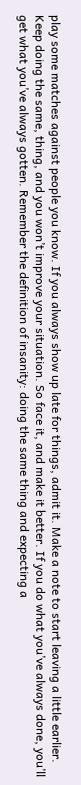play some matches against people you know. If you always show up late for things, admit it. Make a note to start leaving a little earlier. Keep doing the same, thing, and you won’t improve your situation. So face it, and make it better. If you do what you’ve always done, you’ll get what you’ve always gotten. Remember the definition of insanity: doing the same thing and expecting a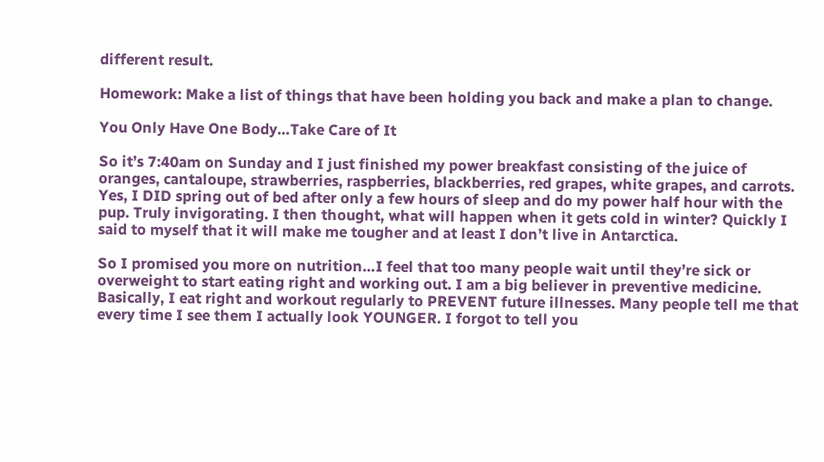different result.

Homework: Make a list of things that have been holding you back and make a plan to change.

You Only Have One Body…Take Care of It

So it’s 7:40am on Sunday and I just finished my power breakfast consisting of the juice of oranges, cantaloupe, strawberries, raspberries, blackberries, red grapes, white grapes, and carrots. Yes, I DID spring out of bed after only a few hours of sleep and do my power half hour with the pup. Truly invigorating. I then thought, what will happen when it gets cold in winter? Quickly I said to myself that it will make me tougher and at least I don’t live in Antarctica.

So I promised you more on nutrition…I feel that too many people wait until they’re sick or overweight to start eating right and working out. I am a big believer in preventive medicine. Basically, I eat right and workout regularly to PREVENT future illnesses. Many people tell me that every time I see them I actually look YOUNGER. I forgot to tell you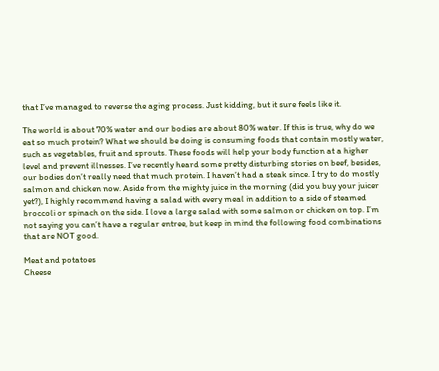that I’ve managed to reverse the aging process. Just kidding, but it sure feels like it.

The world is about 70% water and our bodies are about 80% water. If this is true, why do we eat so much protein? What we should be doing is consuming foods that contain mostly water, such as vegetables, fruit and sprouts. These foods will help your body function at a higher level and prevent illnesses. I’ve recently heard some pretty disturbing stories on beef, besides, our bodies don’t really need that much protein. I haven’t had a steak since. I try to do mostly salmon and chicken now. Aside from the mighty juice in the morning (did you buy your juicer yet?), I highly recommend having a salad with every meal in addition to a side of steamed broccoli or spinach on the side. I love a large salad with some salmon or chicken on top. I’m not saying you can’t have a regular entree, but keep in mind the following food combinations that are NOT good.

Meat and potatoes
Cheese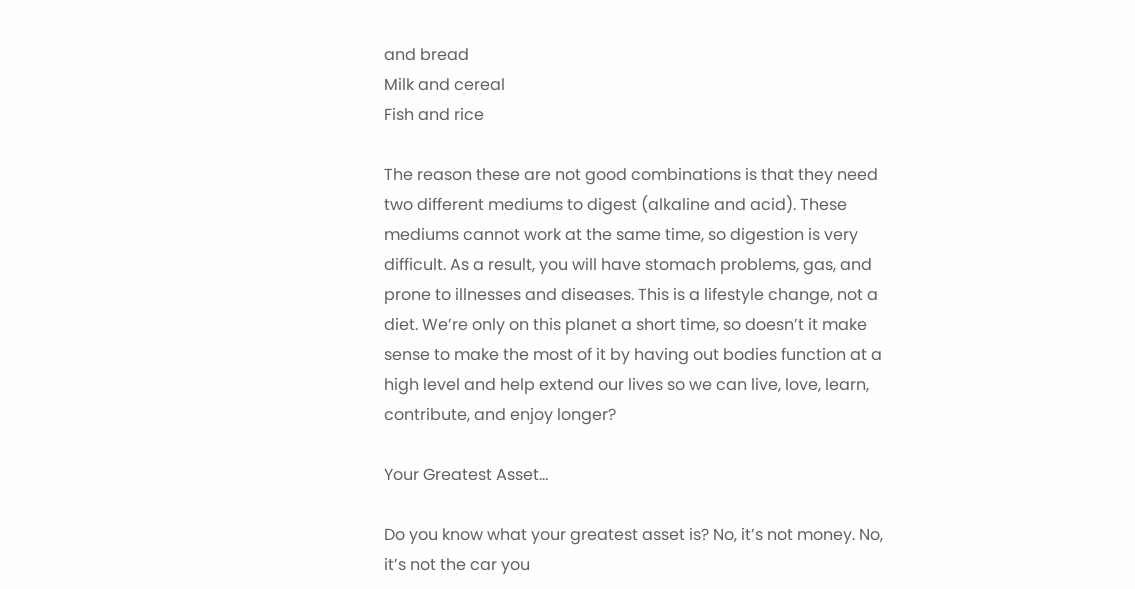and bread
Milk and cereal
Fish and rice

The reason these are not good combinations is that they need two different mediums to digest (alkaline and acid). These mediums cannot work at the same time, so digestion is very difficult. As a result, you will have stomach problems, gas, and prone to illnesses and diseases. This is a lifestyle change, not a diet. We’re only on this planet a short time, so doesn’t it make sense to make the most of it by having out bodies function at a high level and help extend our lives so we can live, love, learn, contribute, and enjoy longer?

Your Greatest Asset…

Do you know what your greatest asset is? No, it’s not money. No, it’s not the car you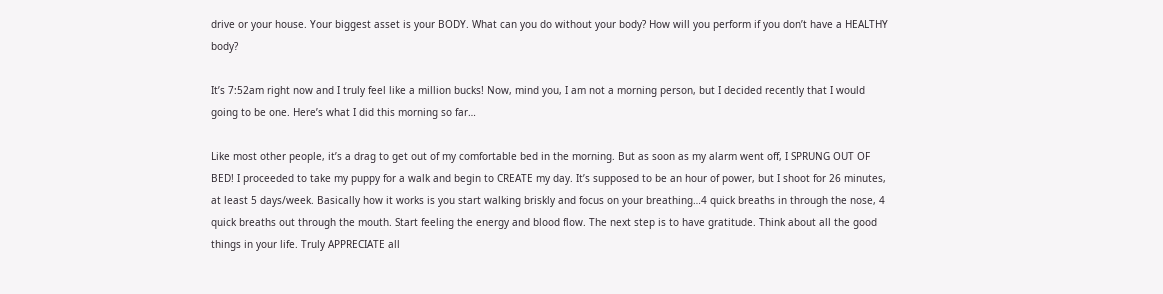drive or your house. Your biggest asset is your BODY. What can you do without your body? How will you perform if you don’t have a HEALTHY body?

It’s 7:52am right now and I truly feel like a million bucks! Now, mind you, I am not a morning person, but I decided recently that I would going to be one. Here’s what I did this morning so far…

Like most other people, it’s a drag to get out of my comfortable bed in the morning. But as soon as my alarm went off, I SPRUNG OUT OF BED! I proceeded to take my puppy for a walk and begin to CREATE my day. It’s supposed to be an hour of power, but I shoot for 26 minutes, at least 5 days/week. Basically how it works is you start walking briskly and focus on your breathing…4 quick breaths in through the nose, 4 quick breaths out through the mouth. Start feeling the energy and blood flow. The next step is to have gratitude. Think about all the good things in your life. Truly APPRECIATE all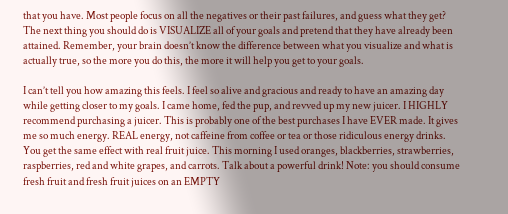that you have. Most people focus on all the negatives or their past failures, and guess what they get? The next thing you should do is VISUALIZE all of your goals and pretend that they have already been attained. Remember, your brain doesn’t know the difference between what you visualize and what is actually true, so the more you do this, the more it will help you get to your goals.

I can’t tell you how amazing this feels. I feel so alive and gracious and ready to have an amazing day while getting closer to my goals. I came home, fed the pup, and revved up my new juicer. I HIGHLY recommend purchasing a juicer. This is probably one of the best purchases I have EVER made. It gives me so much energy. REAL energy, not caffeine from coffee or tea or those ridiculous energy drinks. You get the same effect with real fruit juice. This morning I used oranges, blackberries, strawberries, raspberries, red and white grapes, and carrots. Talk about a powerful drink! Note: you should consume fresh fruit and fresh fruit juices on an EMPTY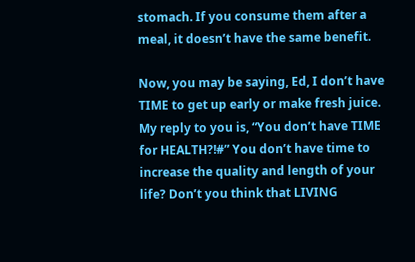stomach. If you consume them after a meal, it doesn’t have the same benefit.

Now, you may be saying, Ed, I don’t have TIME to get up early or make fresh juice. My reply to you is, “You don’t have TIME for HEALTH?!#” You don’t have time to increase the quality and length of your life? Don’t you think that LIVING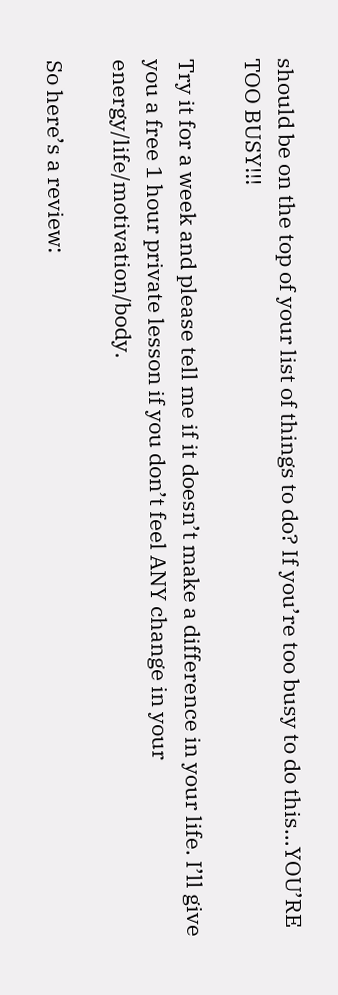should be on the top of your list of things to do? If you’re too busy to do this…YOU’RE TOO BUSY!!!

Try it for a week and please tell me if it doesn’t make a difference in your life. I’ll give you a free 1 hour private lesson if you don’t feel ANY change in your energy/life/motivation/body.

So here’s a review: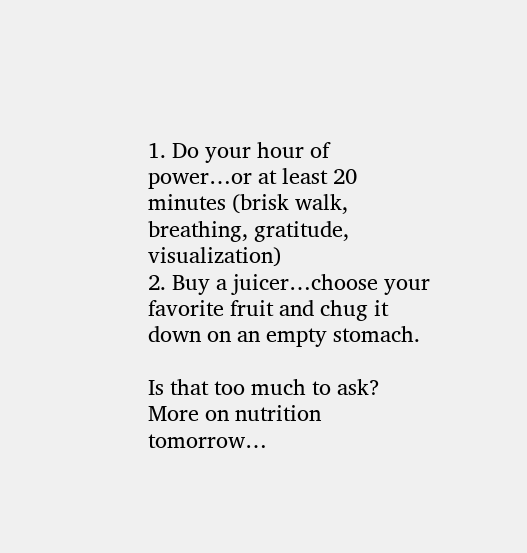1. Do your hour of power…or at least 20 minutes (brisk walk, breathing, gratitude, visualization)
2. Buy a juicer…choose your favorite fruit and chug it down on an empty stomach.

Is that too much to ask? More on nutrition tomorrow…